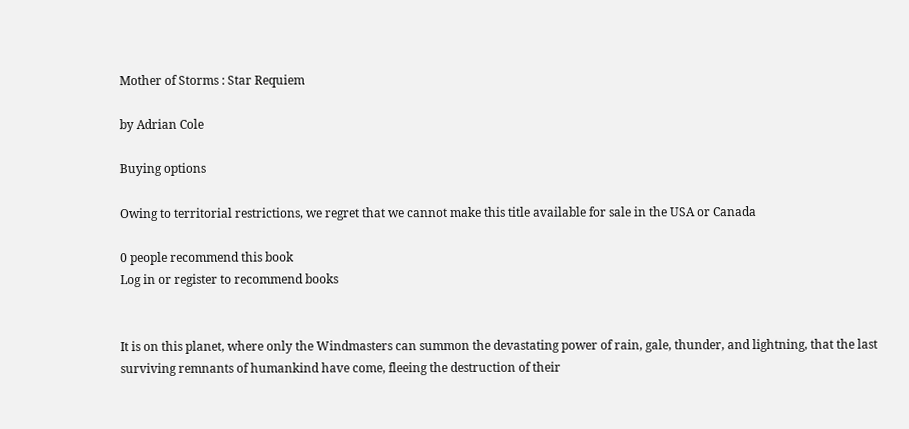Mother of Storms : Star Requiem

by Adrian Cole

Buying options

Owing to territorial restrictions, we regret that we cannot make this title available for sale in the USA or Canada

0 people recommend this book
Log in or register to recommend books


It is on this planet, where only the Windmasters can summon the devastating power of rain, gale, thunder, and lightning, that the last surviving remnants of humankind have come, fleeing the destruction of their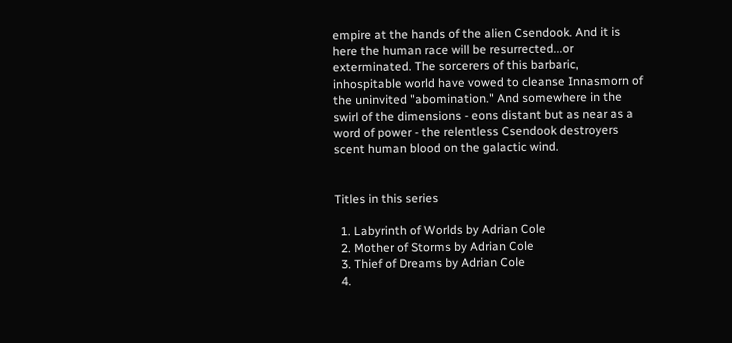empire at the hands of the alien Csendook. And it is here the human race will be resurrected...or exterminated. The sorcerers of this barbaric, inhospitable world have vowed to cleanse Innasmorn of the uninvited "abomination." And somewhere in the swirl of the dimensions - eons distant but as near as a word of power - the relentless Csendook destroyers scent human blood on the galactic wind.


Titles in this series

  1. Labyrinth of Worlds by Adrian Cole
  2. Mother of Storms by Adrian Cole
  3. Thief of Dreams by Adrian Cole
  4.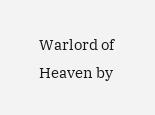Warlord of Heaven by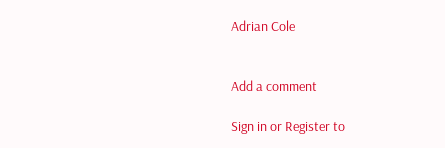Adrian Cole


Add a comment

Sign in or Register to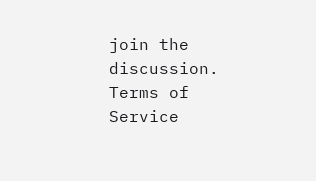join the discussion. Terms of Service